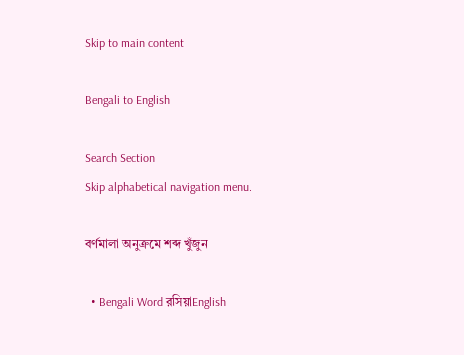Skip to main content

Bengali to English

Search Section
Skip alphabetical navigation menu.

বর্ণমালা অনুক্রমে শব্দ খুঁজুন

  • Bengali Word রসিয়াEnglish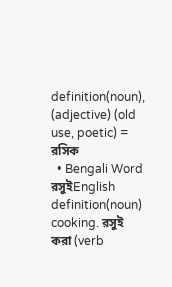definition(noun), (adjective) (old use, poetic) = রসিক
  • Bengali Word রসুইEnglish definition(noun) cooking. রসুই করা (verb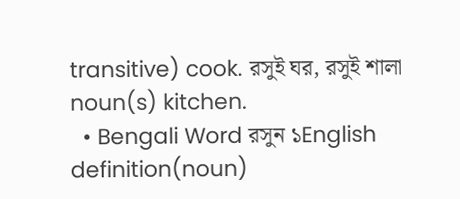transitive) cook. রসুই ঘর, রসুই শালা noun(s) kitchen.
  • Bengali Word রসুন ১English definition(noun)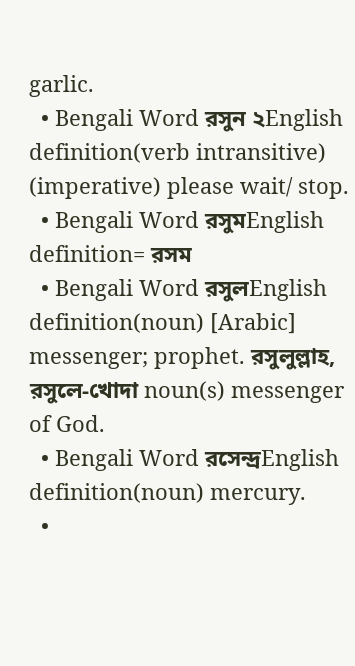garlic.
  • Bengali Word রসুন ২English definition(verb intransitive) (imperative) please wait/ stop.
  • Bengali Word রসুমEnglish definition= রসম
  • Bengali Word রসুলEnglish definition(noun) [Arabic] messenger; prophet. রসুলুল্লাহ, রসুলে-খোদা noun(s) messenger of God.
  • Bengali Word রসেন্দ্রEnglish definition(noun) mercury.
  •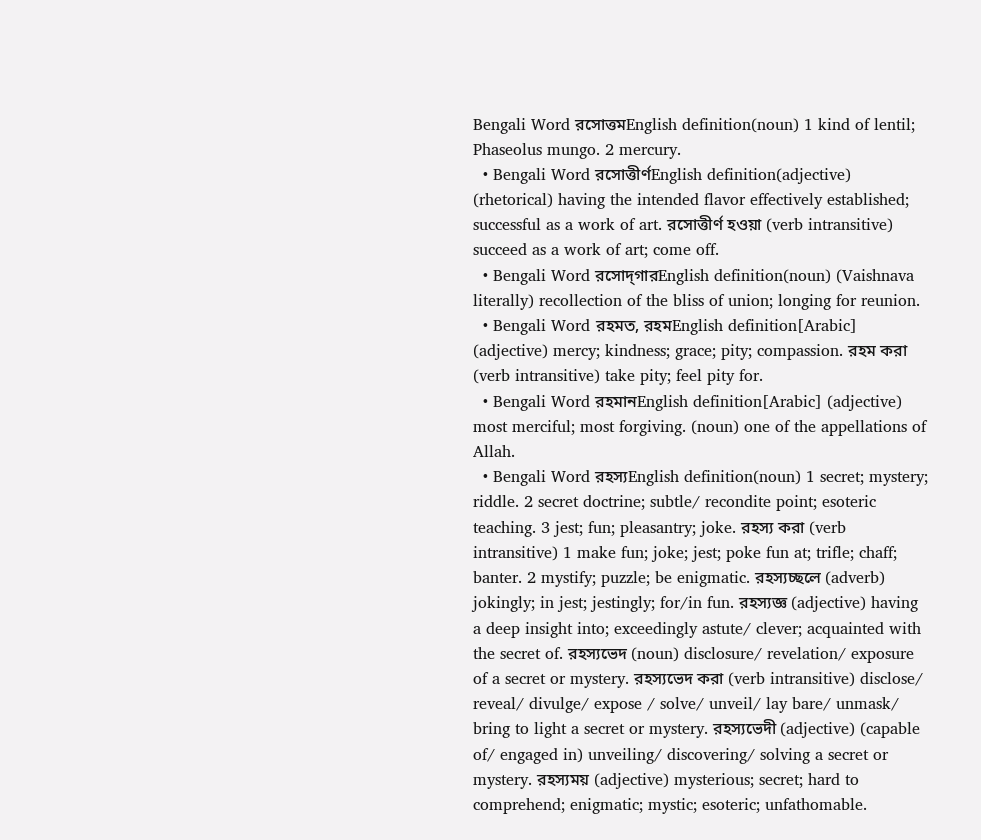Bengali Word রসোত্তমEnglish definition(noun) 1 kind of lentil; Phaseolus mungo. 2 mercury.
  • Bengali Word রসোত্তীর্ণEnglish definition(adjective) (rhetorical) having the intended flavor effectively established; successful as a work of art. রসোত্তীর্ণ হওয়া (verb intransitive) succeed as a work of art; come off.
  • Bengali Word রসোদ্‌গারEnglish definition(noun) (Vaishnava literally) recollection of the bliss of union; longing for reunion.
  • Bengali Word রহমত, রহমEnglish definition[Arabic] (adjective) mercy; kindness; grace; pity; compassion. রহম করা (verb intransitive) take pity; feel pity for.
  • Bengali Word রহমানEnglish definition[Arabic] (adjective) most merciful; most forgiving. (noun) one of the appellations of Allah.
  • Bengali Word রহস্যEnglish definition(noun) 1 secret; mystery; riddle. 2 secret doctrine; subtle/ recondite point; esoteric teaching. 3 jest; fun; pleasantry; joke. রহস্য করা (verb intransitive) 1 make fun; joke; jest; poke fun at; trifle; chaff; banter. 2 mystify; puzzle; be enigmatic. রহস্যচ্ছলে (adverb) jokingly; in jest; jestingly; for/in fun. রহস্যজ্ঞ (adjective) having a deep insight into; exceedingly astute/ clever; acquainted with the secret of. রহস্যভেদ (noun) disclosure/ revelation/ exposure of a secret or mystery. রহস্যভেদ করা (verb intransitive) disclose/ reveal/ divulge/ expose / solve/ unveil/ lay bare/ unmask/ bring to light a secret or mystery. রহস্যভেদী (adjective) (capable of/ engaged in) unveiling/ discovering/ solving a secret or mystery. রহস্যময় (adjective) mysterious; secret; hard to comprehend; enigmatic; mystic; esoteric; unfathomable.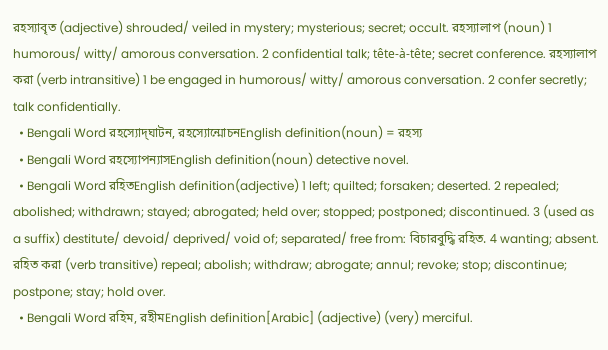রহস্যাবৃত (adjective) shrouded/ veiled in mystery; mysterious; secret; occult. রহস্যালাপ (noun) 1 humorous/ witty/ amorous conversation. 2 confidential talk; tête-à-tête; secret conference. রহস্যালাপ করা (verb intransitive) 1 be engaged in humorous/ witty/ amorous conversation. 2 confer secretly; talk confidentially.
  • Bengali Word রহস্যোদ্‌ঘাটন, রহস্যোন্মোচনEnglish definition(noun) = রহস্য
  • Bengali Word রহস্যোপন্যাসEnglish definition(noun) detective novel.
  • Bengali Word রহিতEnglish definition(adjective) 1 left; quilted; forsaken; deserted. 2 repealed; abolished; withdrawn; stayed; abrogated; held over; stopped; postponed; discontinued. 3 (used as a suffix) destitute/ devoid/ deprived/ void of; separated/ free from: বিচারবুদ্ধি রহিত. 4 wanting; absent. রহিত করা (verb transitive) repeal; abolish; withdraw; abrogate; annul; revoke; stop; discontinue; postpone; stay; hold over.
  • Bengali Word রহিম, রহীমEnglish definition[Arabic] (adjective) (very) merciful.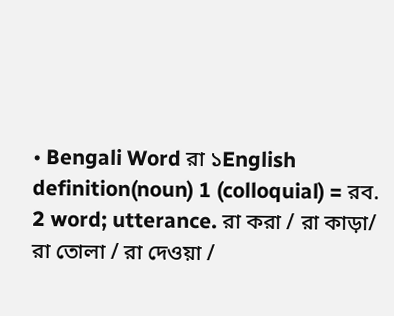• Bengali Word রা ১English definition(noun) 1 (colloquial) = রব. 2 word; utterance. রা করা / রা কাড়া/ রা তোলা / রা দেওয়া /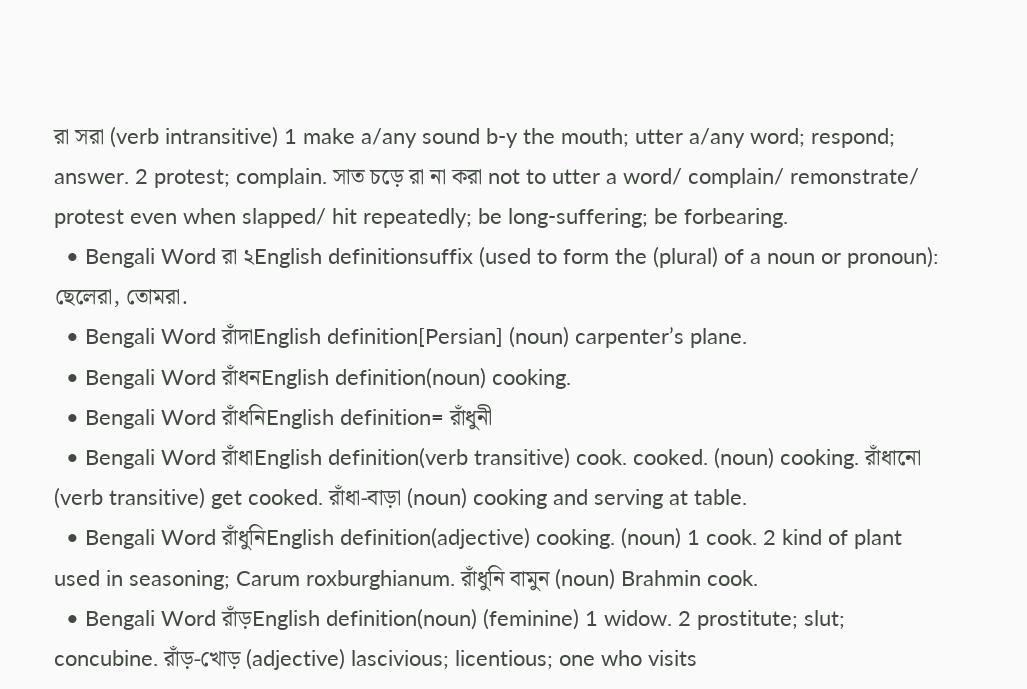রা সরা (verb intransitive) 1 make a/any sound b-y the mouth; utter a/any word; respond; answer. 2 protest; complain. সাত চড়ে রা না করা not to utter a word/ complain/ remonstrate/ protest even when slapped/ hit repeatedly; be long-suffering; be forbearing.
  • Bengali Word রা ২English definitionsuffix (used to form the (plural) of a noun or pronoun): ছেলেরা, তোমরা.
  • Bengali Word রাঁদাEnglish definition[Persian] (noun) carpenter’s plane.
  • Bengali Word রাঁধনEnglish definition(noun) cooking.
  • Bengali Word রাঁধনিEnglish definition= রাঁধুনী
  • Bengali Word রাঁধাEnglish definition(verb transitive) cook. cooked. (noun) cooking. রাঁধানো (verb transitive) get cooked. রাঁধা-বাড়া (noun) cooking and serving at table.
  • Bengali Word রাঁধুনিEnglish definition(adjective) cooking. (noun) 1 cook. 2 kind of plant used in seasoning; Carum roxburghianum. রাঁধুনি বামুন (noun) Brahmin cook.
  • Bengali Word রাঁড়English definition(noun) (feminine) 1 widow. 2 prostitute; slut; concubine. রাঁড়-খোড় (adjective) lascivious; licentious; one who visits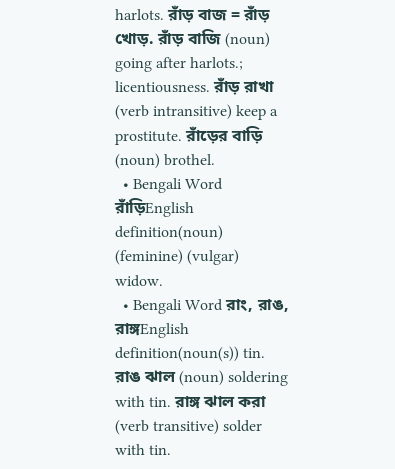harlots. রাঁড় বাজ = রাঁড় খোড়. রাঁড় বাজি (noun) going after harlots.; licentiousness. রাঁড় রাখা (verb intransitive) keep a prostitute. রাঁড়ের বাড়ি (noun) brothel.
  • Bengali Word রাঁড়িEnglish definition(noun) (feminine) (vulgar) widow.
  • Bengali Word রাং, রাঙ, রাঙ্গEnglish definition(noun(s)) tin. রাঙ ঝাল (noun) soldering with tin. রাঙ্গ ঝাল করা (verb transitive) solder with tin.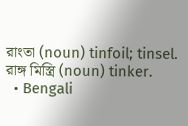রাংতা (noun) tinfoil; tinsel. রাঙ্গ মিস্ত্রি (noun) tinker.
  • Bengali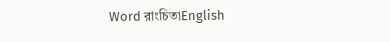Word রাংচিতাEnglish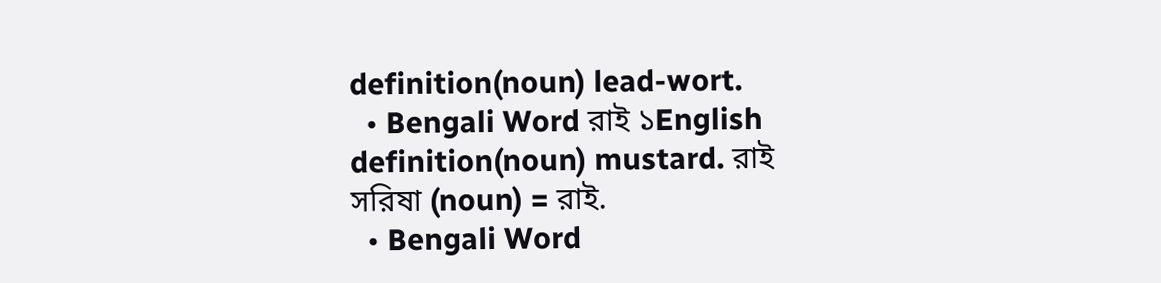definition(noun) lead-wort.
  • Bengali Word রাই ১English definition(noun) mustard. রাই সরিষা (noun) = রাই.
  • Bengali Word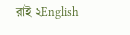রাই ২English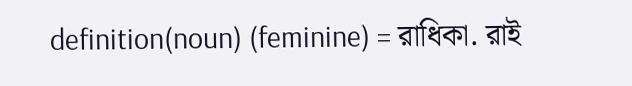definition(noun) (feminine) = রাধিকা. রাই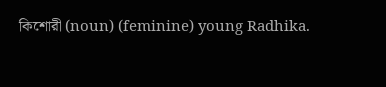কিশোরী (noun) (feminine) young Radhika.